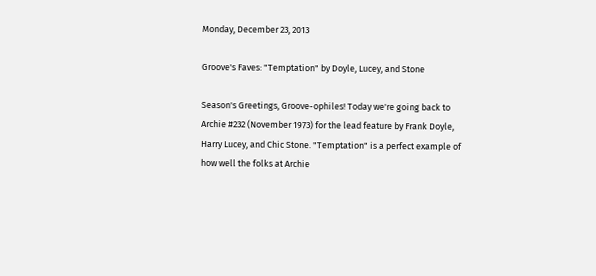Monday, December 23, 2013

Groove's Faves: "Temptation" by Doyle, Lucey, and Stone

Season's Greetings, Groove-ophiles! Today we're going back to Archie #232 (November 1973) for the lead feature by Frank Doyle, Harry Lucey, and Chic Stone. "Temptation" is a perfect example of how well the folks at Archie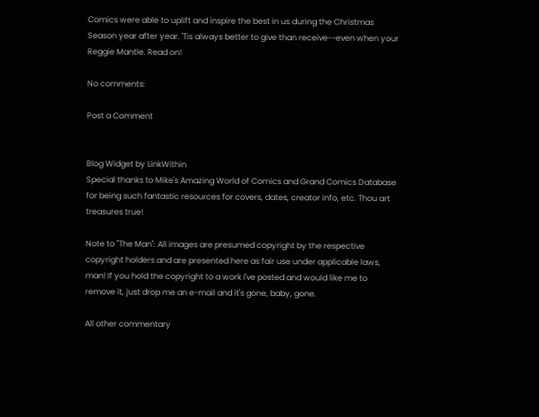Comics were able to uplift and inspire the best in us during the Christmas Season year after year. 'Tis always better to give than receive--even when your Reggie Mantle. Read on!

No comments:

Post a Comment


Blog Widget by LinkWithin
Special thanks to Mike's Amazing World of Comics and Grand Comics Database for being such fantastic resources for covers, dates, creator info, etc. Thou art treasures true!

Note to "The Man": All images are presumed copyright by the respective copyright holders and are presented here as fair use under applicable laws, man! If you hold the copyright to a work I've posted and would like me to remove it, just drop me an e-mail and it's gone, baby, gone.

All other commentary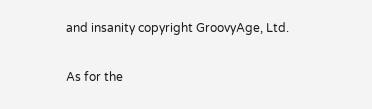and insanity copyright GroovyAge, Ltd.

As for the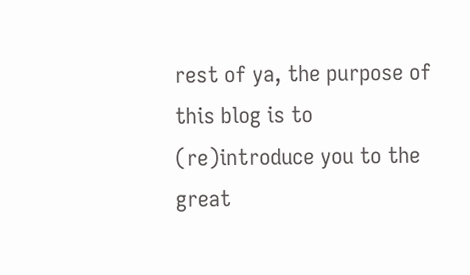rest of ya, the purpose of this blog is to (re)introduce you to the great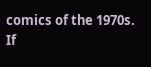comics of the 1970s. If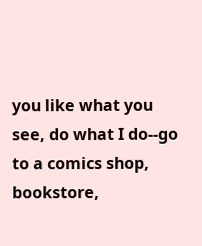you like what you see, do what I do--go to a comics shop, bookstore,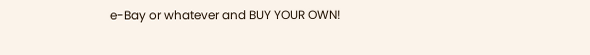e-Bay or whatever and BUY YOUR OWN!